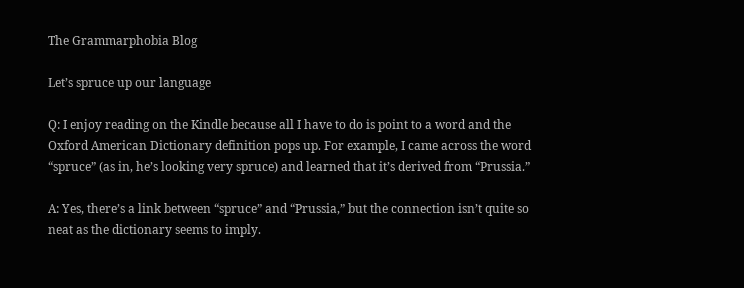The Grammarphobia Blog

Let’s spruce up our language

Q: I enjoy reading on the Kindle because all I have to do is point to a word and the Oxford American Dictionary definition pops up. For example, I came across the word “spruce” (as in, he’s looking very spruce) and learned that it’s derived from “Prussia.”

A: Yes, there’s a link between “spruce” and “Prussia,” but the connection isn’t quite so neat as the dictionary seems to imply.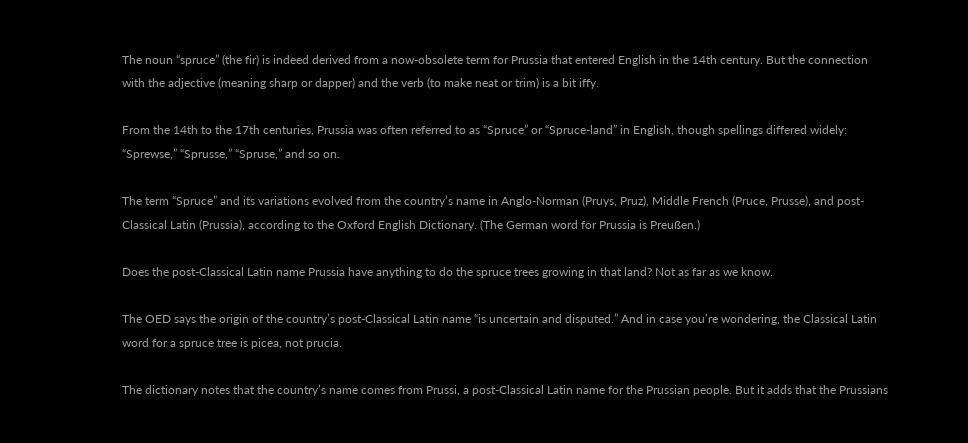The noun “spruce” (the fir) is indeed derived from a now-obsolete term for Prussia that entered English in the 14th century. But the connection with the adjective (meaning sharp or dapper) and the verb (to make neat or trim) is a bit iffy.

From the 14th to the 17th centuries, Prussia was often referred to as “Spruce” or “Spruce-land” in English, though spellings differed widely: “Sprewse,” “Sprusse,” “Spruse,” and so on.

The term “Spruce” and its variations evolved from the country’s name in Anglo-Norman (Pruys, Pruz), Middle French (Pruce, Prusse), and post-Classical Latin (Prussia), according to the Oxford English Dictionary. (The German word for Prussia is Preußen.)

Does the post-Classical Latin name Prussia have anything to do the spruce trees growing in that land? Not as far as we know.

The OED says the origin of the country’s post-Classical Latin name “is uncertain and disputed.” And in case you’re wondering, the Classical Latin word for a spruce tree is picea, not prucia.

The dictionary notes that the country’s name comes from Prussi, a post-Classical Latin name for the Prussian people. But it adds that the Prussians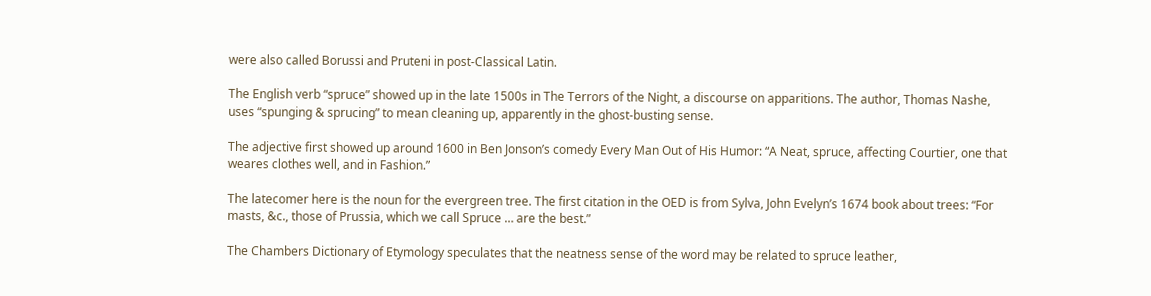were also called Borussi and Pruteni in post-Classical Latin.

The English verb “spruce” showed up in the late 1500s in The Terrors of the Night, a discourse on apparitions. The author, Thomas Nashe, uses “spunging & sprucing” to mean cleaning up, apparently in the ghost-busting sense.

The adjective first showed up around 1600 in Ben Jonson’s comedy Every Man Out of His Humor: “A Neat, spruce, affecting Courtier, one that weares clothes well, and in Fashion.”

The latecomer here is the noun for the evergreen tree. The first citation in the OED is from Sylva, John Evelyn’s 1674 book about trees: “For masts, &c., those of Prussia, which we call Spruce … are the best.”

The Chambers Dictionary of Etymology speculates that the neatness sense of the word may be related to spruce leather,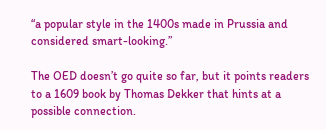“a popular style in the 1400s made in Prussia and considered smart-looking.”

The OED doesn’t go quite so far, but it points readers to a 1609 book by Thomas Dekker that hints at a possible connection.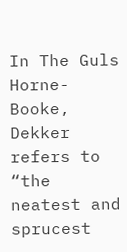In The Guls Horne-Booke, Dekker refers to “the neatest and sprucest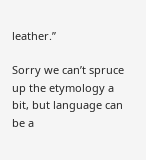leather.”

Sorry we can’t spruce up the etymology a bit, but language can be a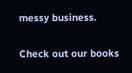messy business.

Check out our books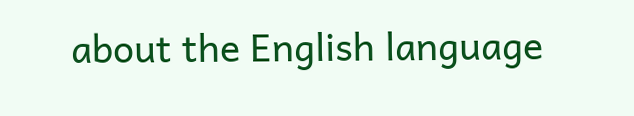about the English language